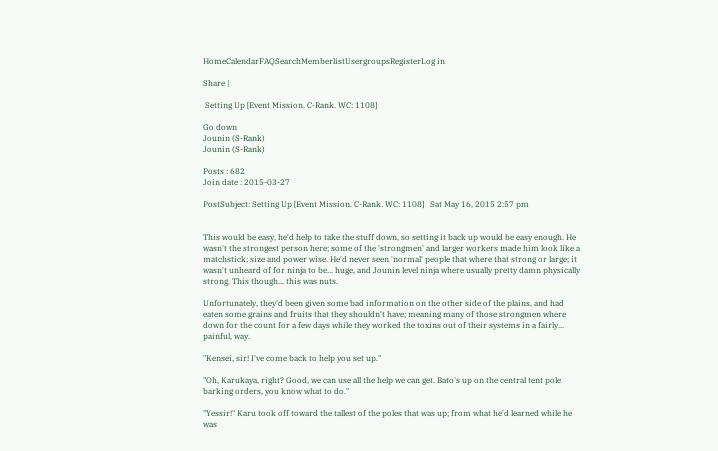HomeCalendarFAQSearchMemberlistUsergroupsRegisterLog in

Share |

 Setting Up [Event Mission. C-Rank. WC: 1108]

Go down
Jounin (S-Rank)
Jounin (S-Rank)

Posts : 682
Join date : 2015-03-27

PostSubject: Setting Up [Event Mission. C-Rank. WC: 1108]   Sat May 16, 2015 2:57 pm


This would be easy, he'd help to take the stuff down, so setting it back up would be easy enough. He wasn't the strongest person here; some of the 'strongmen' and larger workers made him look like a matchstick; size and power wise. He'd never seen 'normal' people that where that strong or large; it wasn't unheard of for ninja to be... huge, and Jounin level ninja where usually pretty damn physically strong. This though... this was nuts.

Unfortunately, they'd been given some bad information on the other side of the plains, and had eaten some grains and fruits that they shouldn't have; meaning many of those strongmen where down for the count for a few days while they worked the toxins out of their systems in a fairly... painful, way.

"Kensei, sir! I've come back to help you set up."

"Oh, Karukaya, right? Good, we can use all the help we can get. Bato's up on the central tent pole barking orders, you know what to do."

"Yessir!" Karu took off toward the tallest of the poles that was up; from what he'd learned while he was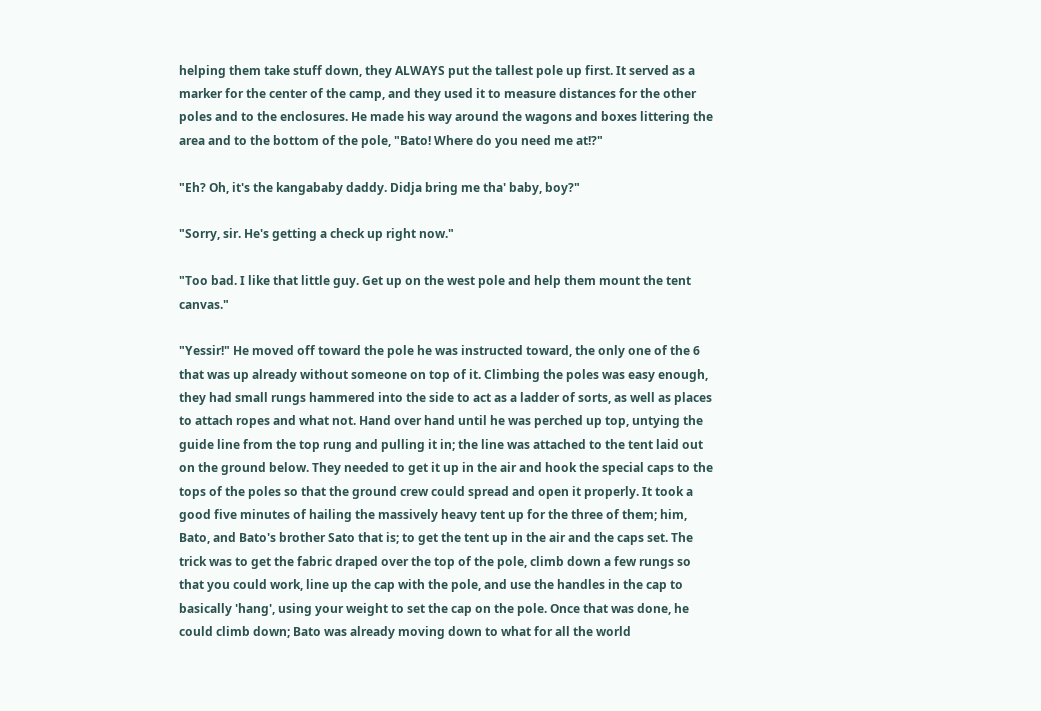helping them take stuff down, they ALWAYS put the tallest pole up first. It served as a marker for the center of the camp, and they used it to measure distances for the other poles and to the enclosures. He made his way around the wagons and boxes littering the area and to the bottom of the pole, "Bato! Where do you need me at!?"

"Eh? Oh, it's the kangababy daddy. Didja bring me tha' baby, boy?"

"Sorry, sir. He's getting a check up right now."

"Too bad. I like that little guy. Get up on the west pole and help them mount the tent canvas."

"Yessir!" He moved off toward the pole he was instructed toward, the only one of the 6 that was up already without someone on top of it. Climbing the poles was easy enough, they had small rungs hammered into the side to act as a ladder of sorts, as well as places to attach ropes and what not. Hand over hand until he was perched up top, untying the guide line from the top rung and pulling it in; the line was attached to the tent laid out on the ground below. They needed to get it up in the air and hook the special caps to the tops of the poles so that the ground crew could spread and open it properly. It took a good five minutes of hailing the massively heavy tent up for the three of them; him, Bato, and Bato's brother Sato that is; to get the tent up in the air and the caps set. The trick was to get the fabric draped over the top of the pole, climb down a few rungs so that you could work, line up the cap with the pole, and use the handles in the cap to basically 'hang', using your weight to set the cap on the pole. Once that was done, he could climb down; Bato was already moving down to what for all the world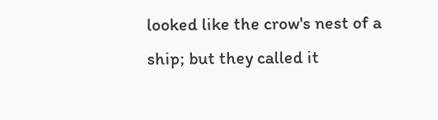looked like the crow's nest of a ship; but they called it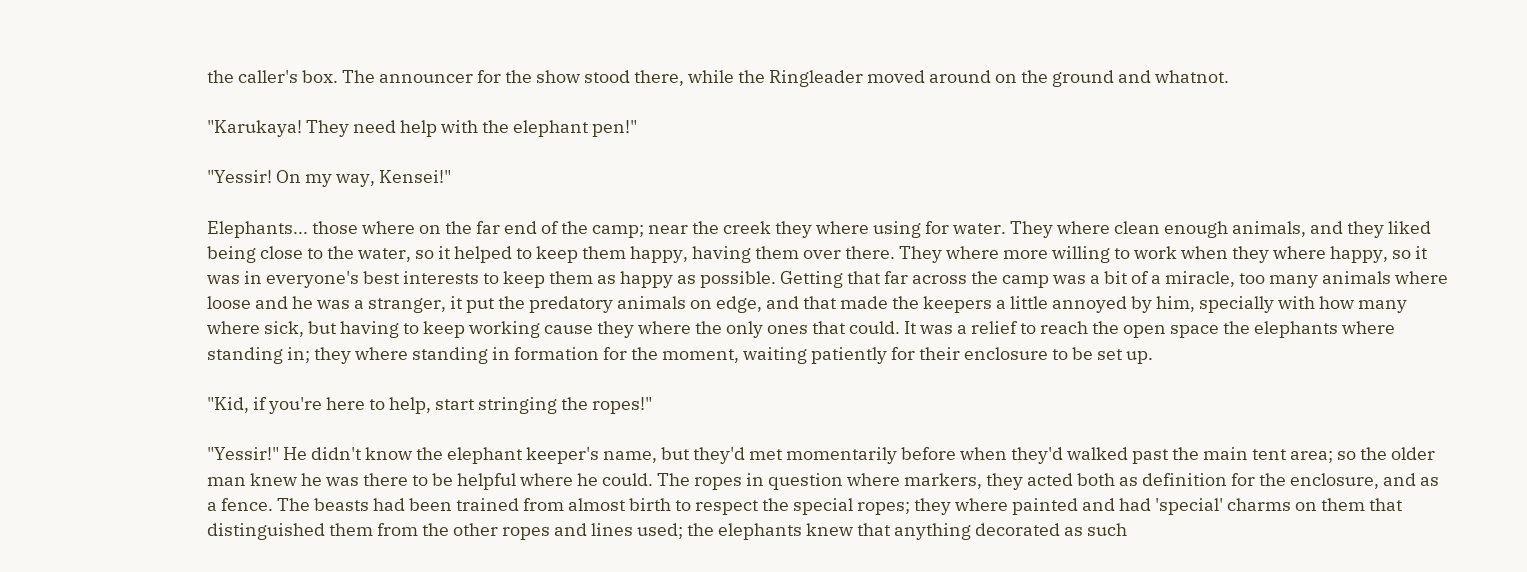the caller's box. The announcer for the show stood there, while the Ringleader moved around on the ground and whatnot.

"Karukaya! They need help with the elephant pen!"

"Yessir! On my way, Kensei!"

Elephants... those where on the far end of the camp; near the creek they where using for water. They where clean enough animals, and they liked being close to the water, so it helped to keep them happy, having them over there. They where more willing to work when they where happy, so it was in everyone's best interests to keep them as happy as possible. Getting that far across the camp was a bit of a miracle, too many animals where loose and he was a stranger, it put the predatory animals on edge, and that made the keepers a little annoyed by him, specially with how many where sick, but having to keep working cause they where the only ones that could. It was a relief to reach the open space the elephants where standing in; they where standing in formation for the moment, waiting patiently for their enclosure to be set up.

"Kid, if you're here to help, start stringing the ropes!"

"Yessir!" He didn't know the elephant keeper's name, but they'd met momentarily before when they'd walked past the main tent area; so the older man knew he was there to be helpful where he could. The ropes in question where markers, they acted both as definition for the enclosure, and as a fence. The beasts had been trained from almost birth to respect the special ropes; they where painted and had 'special' charms on them that distinguished them from the other ropes and lines used; the elephants knew that anything decorated as such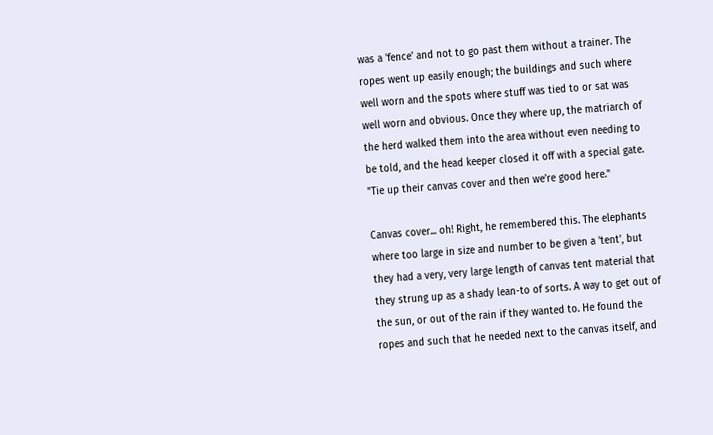was a 'fence' and not to go past them without a trainer. The ropes went up easily enough; the buildings and such where well worn and the spots where stuff was tied to or sat was well worn and obvious. Once they where up, the matriarch of the herd walked them into the area without even needing to be told, and the head keeper closed it off with a special gate. "Tie up their canvas cover and then we're good here."

Canvas cover... oh! Right, he remembered this. The elephants where too large in size and number to be given a 'tent', but they had a very, very large length of canvas tent material that they strung up as a shady lean-to of sorts. A way to get out of the sun, or out of the rain if they wanted to. He found the ropes and such that he needed next to the canvas itself, and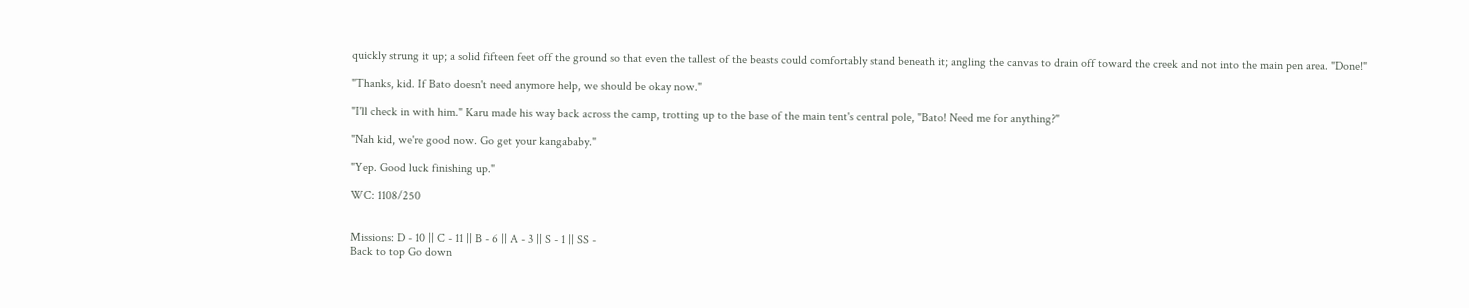quickly strung it up; a solid fifteen feet off the ground so that even the tallest of the beasts could comfortably stand beneath it; angling the canvas to drain off toward the creek and not into the main pen area. "Done!"

"Thanks, kid. If Bato doesn't need anymore help, we should be okay now."

"I'll check in with him." Karu made his way back across the camp, trotting up to the base of the main tent's central pole, "Bato! Need me for anything?"

"Nah kid, we're good now. Go get your kangababy."

"Yep. Good luck finishing up."

WC: 1108/250


Missions: D - 10 || C - 11 || B - 6 || A - 3 || S - 1 || SS -
Back to top Go down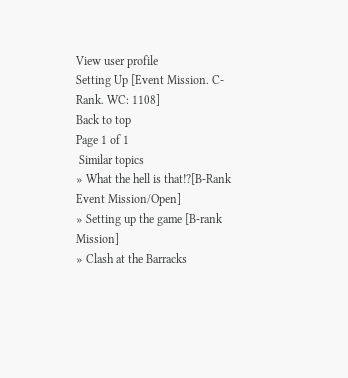View user profile
Setting Up [Event Mission. C-Rank. WC: 1108]
Back to top
Page 1 of 1
 Similar topics
» What the hell is that!?[B-Rank Event Mission/Open]
» Setting up the game [B-rank Mission]
» Clash at the Barracks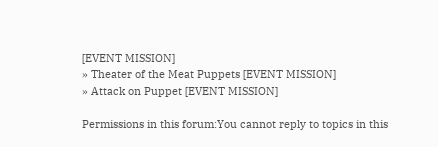[EVENT MISSION]
» Theater of the Meat Puppets [EVENT MISSION]
» Attack on Puppet [EVENT MISSION]

Permissions in this forum:You cannot reply to topics in this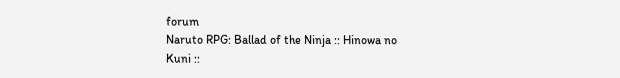forum
Naruto RPG: Ballad of the Ninja :: Hinowa no Kuni ::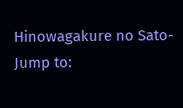Hinowagakure no Sato-
Jump to: